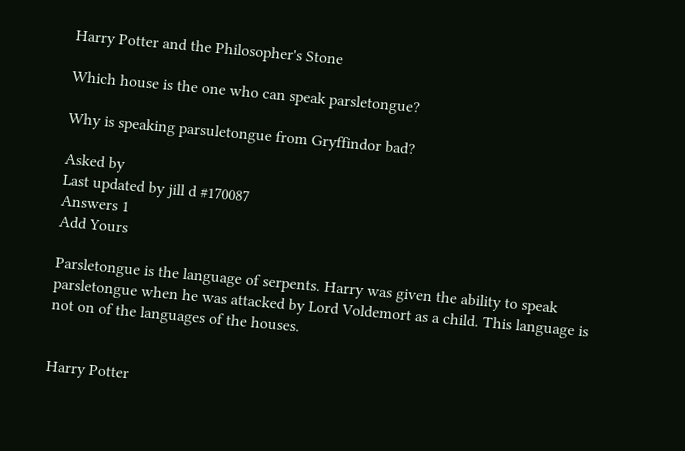Harry Potter and the Philosopher's Stone

Which house is the one who can speak parsletongue?

Why is speaking parsuletongue from Gryffindor bad?

Asked by
Last updated by jill d #170087
Answers 1
Add Yours

Parsletongue is the language of serpents. Harry was given the ability to speak parsletongue when he was attacked by Lord Voldemort as a child. This language is not on of the languages of the houses.


Harry Potter